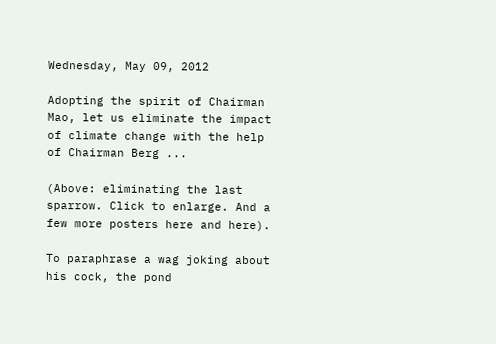Wednesday, May 09, 2012

Adopting the spirit of Chairman Mao, let us eliminate the impact of climate change with the help of Chairman Berg ...

(Above: eliminating the last sparrow. Click to enlarge. And a few more posters here and here).

To paraphrase a wag joking about his cock, the pond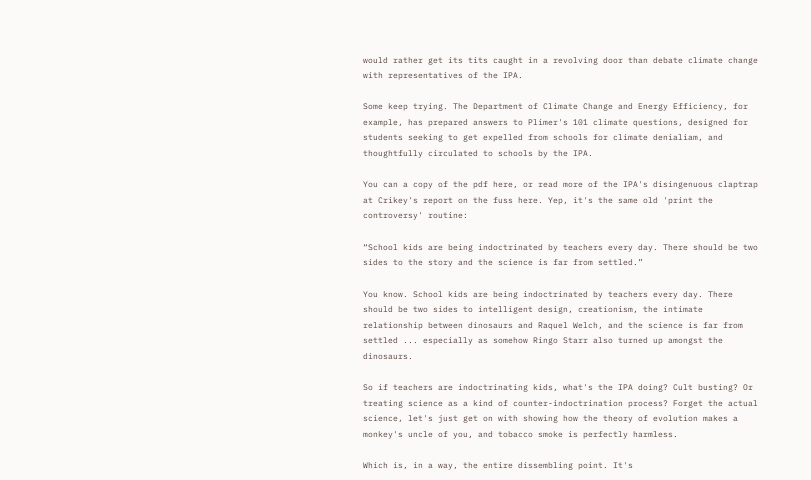would rather get its tits caught in a revolving door than debate climate change with representatives of the IPA.

Some keep trying. The Department of Climate Change and Energy Efficiency, for example, has prepared answers to Plimer's 101 climate questions, designed for students seeking to get expelled from schools for climate denialiam, and thoughtfully circulated to schools by the IPA.

You can a copy of the pdf here, or read more of the IPA's disingenuous claptrap at Crikey's report on the fuss here. Yep, it's the same old 'print the controversy' routine:

“School kids are being indoctrinated by teachers every day. There should be two sides to the story and the science is far from settled.”

You know. School kids are being indoctrinated by teachers every day. There should be two sides to intelligent design, creationism, the intimate relationship between dinosaurs and Raquel Welch, and the science is far from settled ... especially as somehow Ringo Starr also turned up amongst the dinosaurs.

So if teachers are indoctrinating kids, what's the IPA doing? Cult busting? Or treating science as a kind of counter-indoctrination process? Forget the actual science, let's just get on with showing how the theory of evolution makes a monkey's uncle of you, and tobacco smoke is perfectly harmless.

Which is, in a way, the entire dissembling point. It's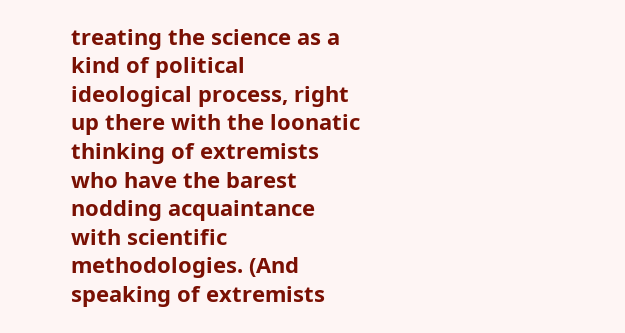treating the science as a kind of political ideological process, right up there with the loonatic thinking of extremists who have the barest nodding acquaintance with scientific methodologies. (And speaking of extremists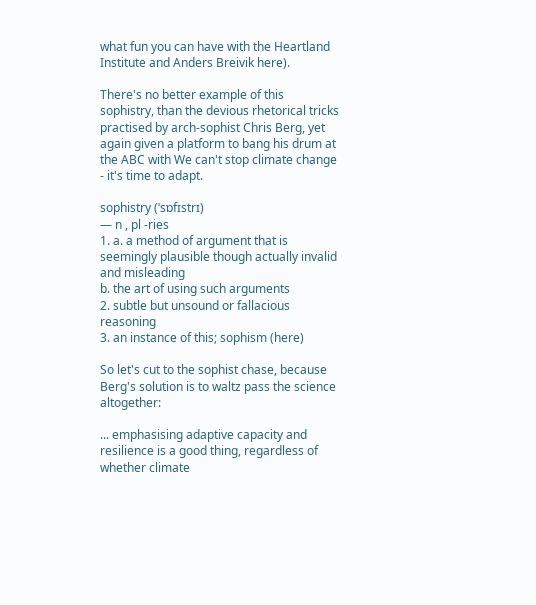what fun you can have with the Heartland Institute and Anders Breivik here).

There's no better example of this sophistry, than the devious rhetorical tricks practised by arch-sophist Chris Berg, yet again given a platform to bang his drum at the ABC with We can't stop climate change - it's time to adapt.

sophistry (ˈsɒfɪstrɪ)
— n , pl -ries
1. a. a method of argument that is seemingly plausible though actually invalid and misleading
b. the art of using such arguments
2. subtle but unsound or fallacious reasoning
3. an instance of this; sophism (here)

So let's cut to the sophist chase, because Berg's solution is to waltz pass the science altogether:

... emphasising adaptive capacity and resilience is a good thing, regardless of whether climate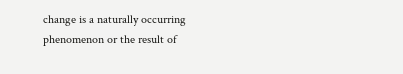change is a naturally occurring phenomenon or the result of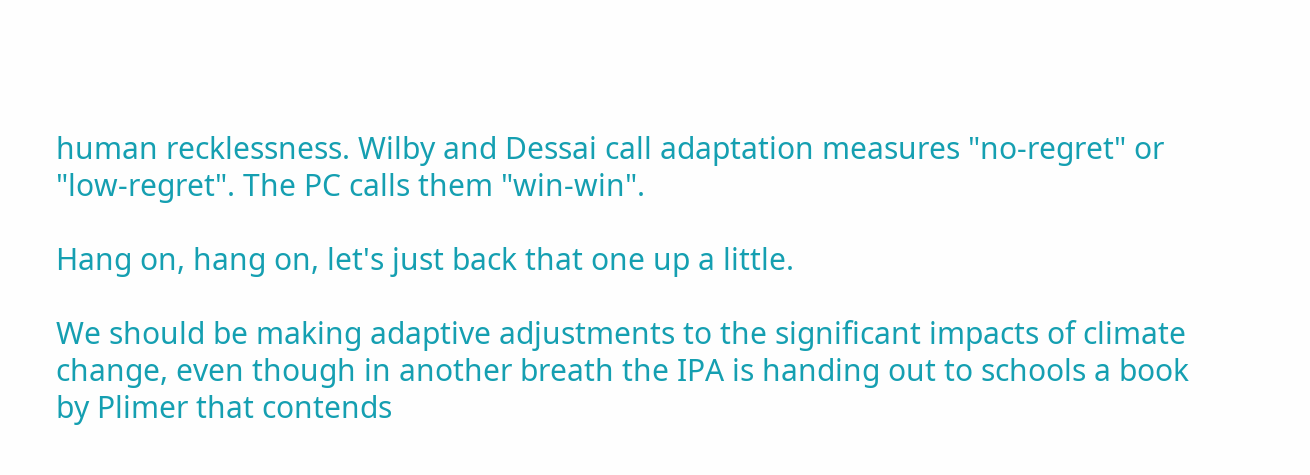human recklessness. Wilby and Dessai call adaptation measures "no-regret" or "low-regret". The PC calls them "win-win".

Hang on, hang on, let's just back that one up a little.

We should be making adaptive adjustments to the significant impacts of climate change, even though in another breath the IPA is handing out to schools a book by Plimer that contends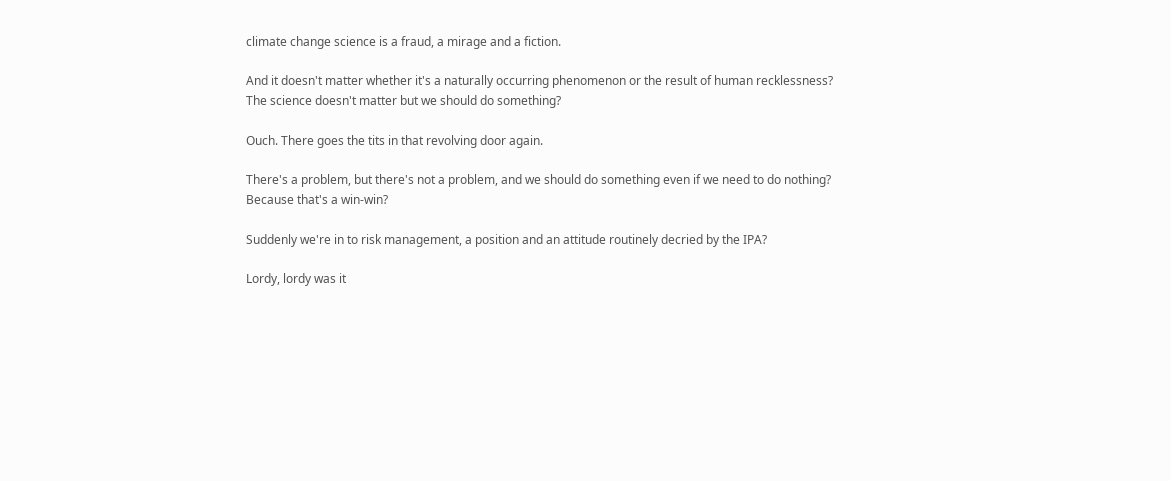climate change science is a fraud, a mirage and a fiction.

And it doesn't matter whether it's a naturally occurring phenomenon or the result of human recklessness? The science doesn't matter but we should do something?

Ouch. There goes the tits in that revolving door again.

There's a problem, but there's not a problem, and we should do something even if we need to do nothing? Because that's a win-win?

Suddenly we're in to risk management, a position and an attitude routinely decried by the IPA?

Lordy, lordy was it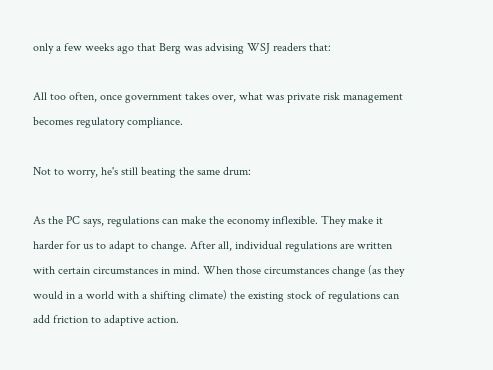only a few weeks ago that Berg was advising WSJ readers that:

All too often, once government takes over, what was private risk management becomes regulatory compliance.

Not to worry, he's still beating the same drum:

As the PC says, regulations can make the economy inflexible. They make it harder for us to adapt to change. After all, individual regulations are written with certain circumstances in mind. When those circumstances change (as they would in a world with a shifting climate) the existing stock of regulations can add friction to adaptive action.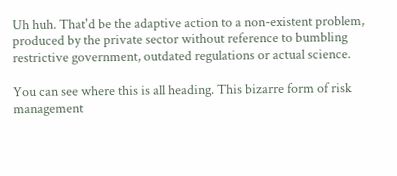Uh huh. That'd be the adaptive action to a non-existent problem, produced by the private sector without reference to bumbling restrictive government, outdated regulations or actual science.

You can see where this is all heading. This bizarre form of risk management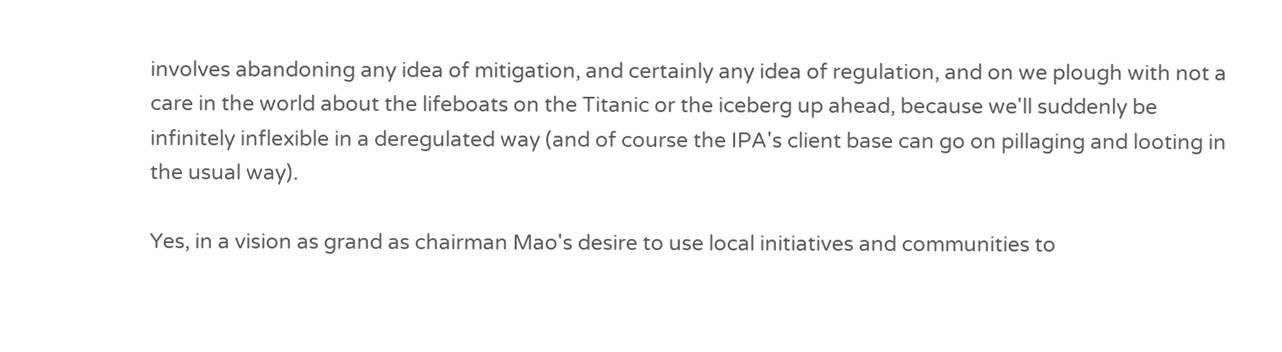involves abandoning any idea of mitigation, and certainly any idea of regulation, and on we plough with not a care in the world about the lifeboats on the Titanic or the iceberg up ahead, because we'll suddenly be infinitely inflexible in a deregulated way (and of course the IPA's client base can go on pillaging and looting in the usual way).

Yes, in a vision as grand as chairman Mao's desire to use local initiatives and communities to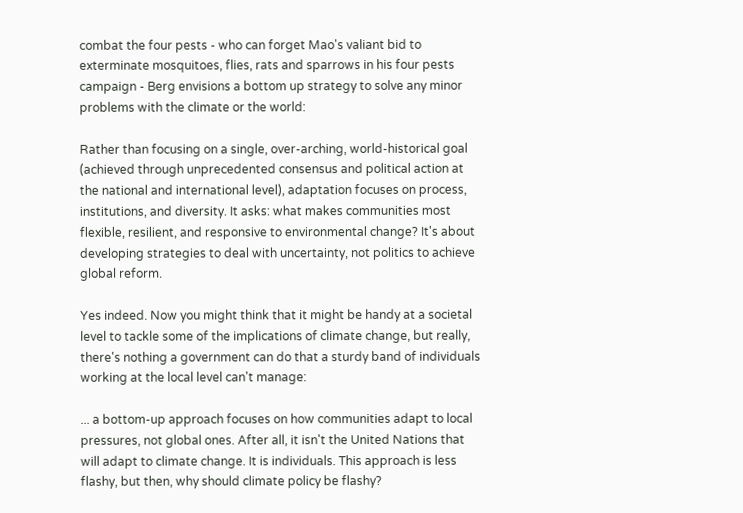combat the four pests - who can forget Mao's valiant bid to exterminate mosquitoes, flies, rats and sparrows in his four pests campaign - Berg envisions a bottom up strategy to solve any minor problems with the climate or the world:

Rather than focusing on a single, over-arching, world-historical goal (achieved through unprecedented consensus and political action at the national and international level), adaptation focuses on process, institutions, and diversity. It asks: what makes communities most flexible, resilient, and responsive to environmental change? It's about developing strategies to deal with uncertainty, not politics to achieve global reform.

Yes indeed. Now you might think that it might be handy at a societal level to tackle some of the implications of climate change, but really, there's nothing a government can do that a sturdy band of individuals working at the local level can't manage:

... a bottom-up approach focuses on how communities adapt to local pressures, not global ones. After all, it isn't the United Nations that will adapt to climate change. It is individuals. This approach is less flashy, but then, why should climate policy be flashy?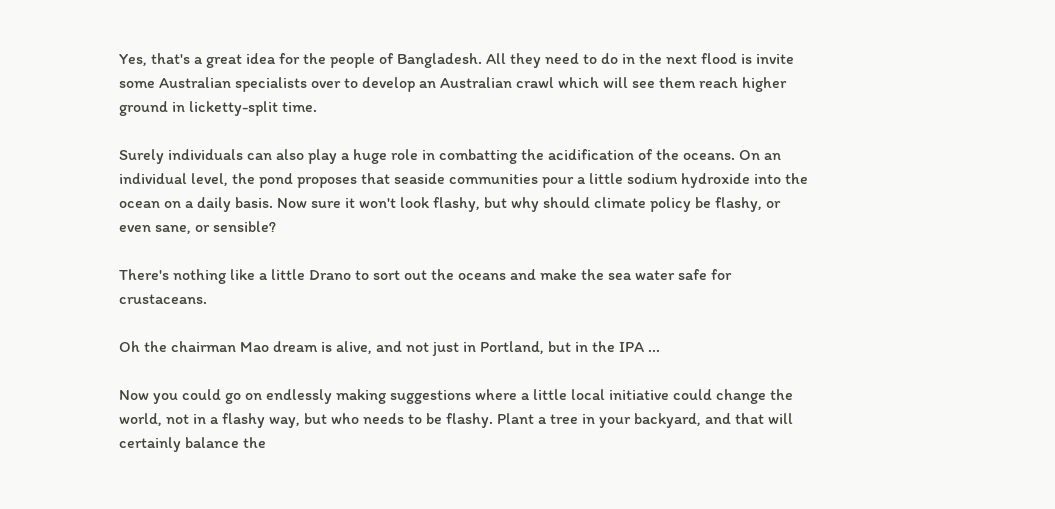Yes, that's a great idea for the people of Bangladesh. All they need to do in the next flood is invite some Australian specialists over to develop an Australian crawl which will see them reach higher ground in licketty-split time.

Surely individuals can also play a huge role in combatting the acidification of the oceans. On an individual level, the pond proposes that seaside communities pour a little sodium hydroxide into the ocean on a daily basis. Now sure it won't look flashy, but why should climate policy be flashy, or even sane, or sensible?

There's nothing like a little Drano to sort out the oceans and make the sea water safe for crustaceans.

Oh the chairman Mao dream is alive, and not just in Portland, but in the IPA ...

Now you could go on endlessly making suggestions where a little local initiative could change the world, not in a flashy way, but who needs to be flashy. Plant a tree in your backyard, and that will certainly balance the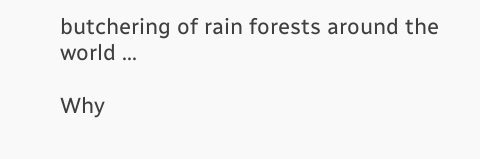butchering of rain forests around the world ...

Why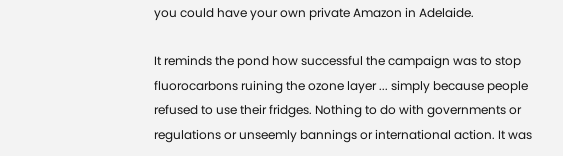you could have your own private Amazon in Adelaide.

It reminds the pond how successful the campaign was to stop fluorocarbons ruining the ozone layer ... simply because people refused to use their fridges. Nothing to do with governments or regulations or unseemly bannings or international action. It was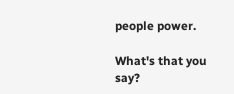people power.

What's that you say?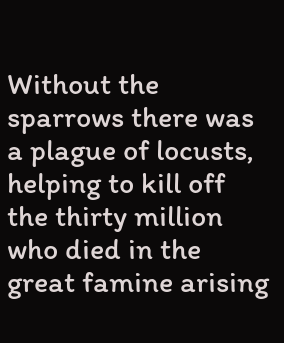Without the sparrows there was a plague of locusts, helping to kill off the thirty million who died in the great famine arising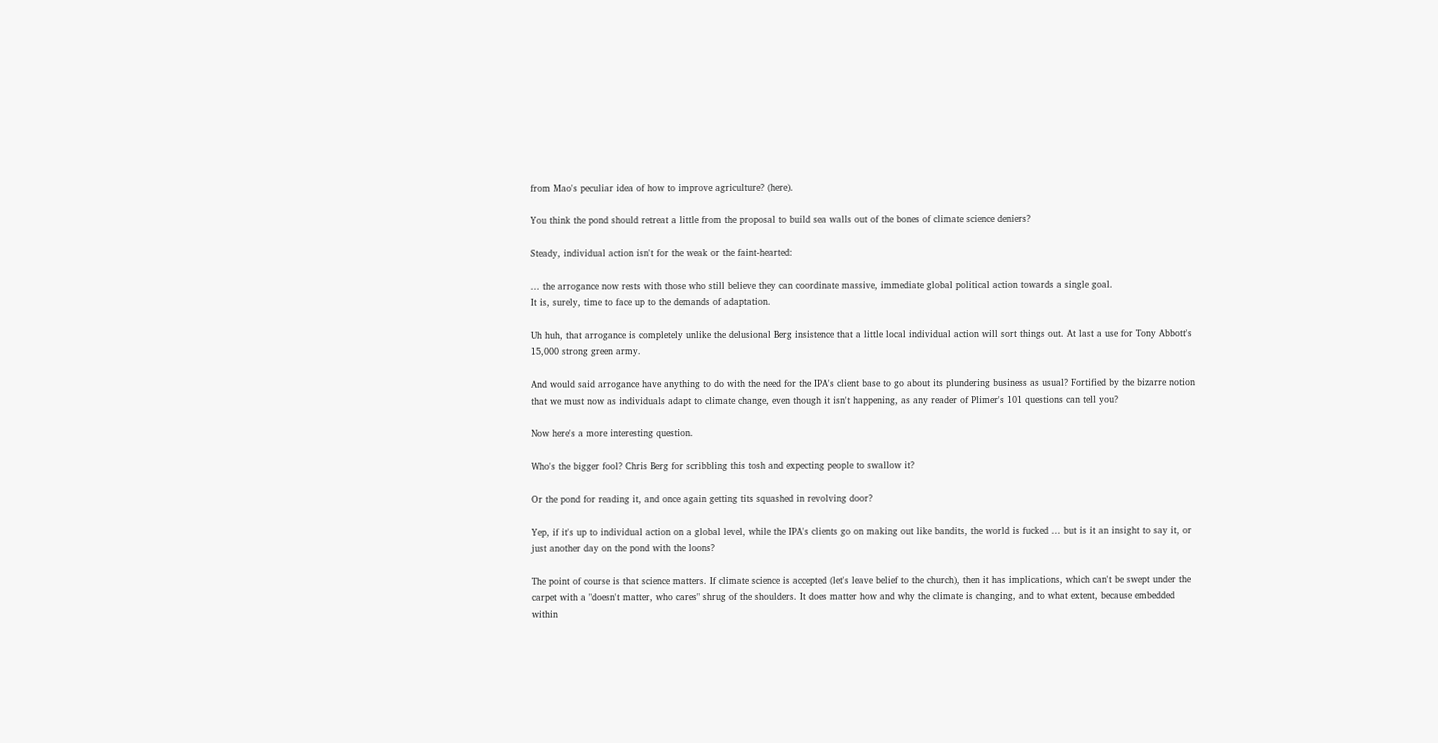from Mao's peculiar idea of how to improve agriculture? (here).

You think the pond should retreat a little from the proposal to build sea walls out of the bones of climate science deniers?

Steady, individual action isn't for the weak or the faint-hearted:

... the arrogance now rests with those who still believe they can coordinate massive, immediate global political action towards a single goal.
It is, surely, time to face up to the demands of adaptation.

Uh huh, that arrogance is completely unlike the delusional Berg insistence that a little local individual action will sort things out. At last a use for Tony Abbott's 15,000 strong green army.

And would said arrogance have anything to do with the need for the IPA's client base to go about its plundering business as usual? Fortified by the bizarre notion that we must now as individuals adapt to climate change, even though it isn't happening, as any reader of Plimer's 101 questions can tell you?

Now here's a more interesting question.

Who's the bigger fool? Chris Berg for scribbling this tosh and expecting people to swallow it?

Or the pond for reading it, and once again getting tits squashed in revolving door?

Yep, if it's up to individual action on a global level, while the IPA's clients go on making out like bandits, the world is fucked ... but is it an insight to say it, or just another day on the pond with the loons?

The point of course is that science matters. If climate science is accepted (let's leave belief to the church), then it has implications, which can't be swept under the carpet with a "doesn't matter, who cares" shrug of the shoulders. It does matter how and why the climate is changing, and to what extent, because embedded within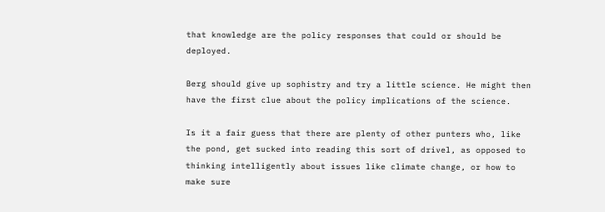that knowledge are the policy responses that could or should be deployed.

Berg should give up sophistry and try a little science. He might then have the first clue about the policy implications of the science.

Is it a fair guess that there are plenty of other punters who, like the pond, get sucked into reading this sort of drivel, as opposed to thinking intelligently about issues like climate change, or how to make sure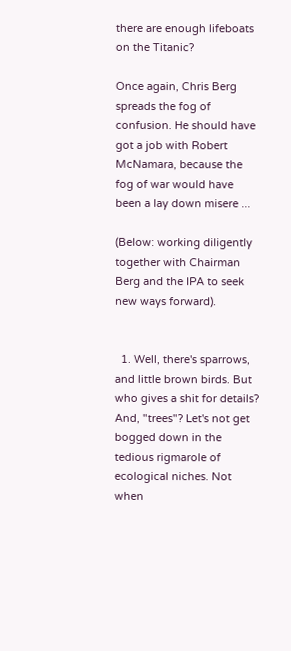there are enough lifeboats on the Titanic?

Once again, Chris Berg spreads the fog of confusion. He should have got a job with Robert McNamara, because the fog of war would have been a lay down misere ...

(Below: working diligently together with Chairman Berg and the IPA to seek new ways forward).


  1. Well, there's sparrows, and little brown birds. But who gives a shit for details? And, "trees"? Let's not get bogged down in the tedious rigmarole of ecological niches. Not when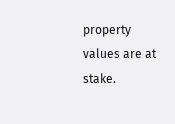property values are at stake.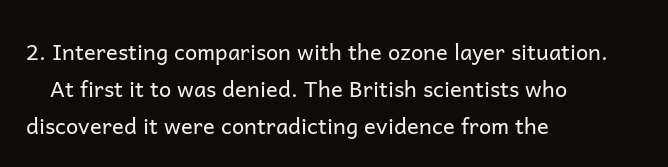2. Interesting comparison with the ozone layer situation.
    At first it to was denied. The British scientists who discovered it were contradicting evidence from the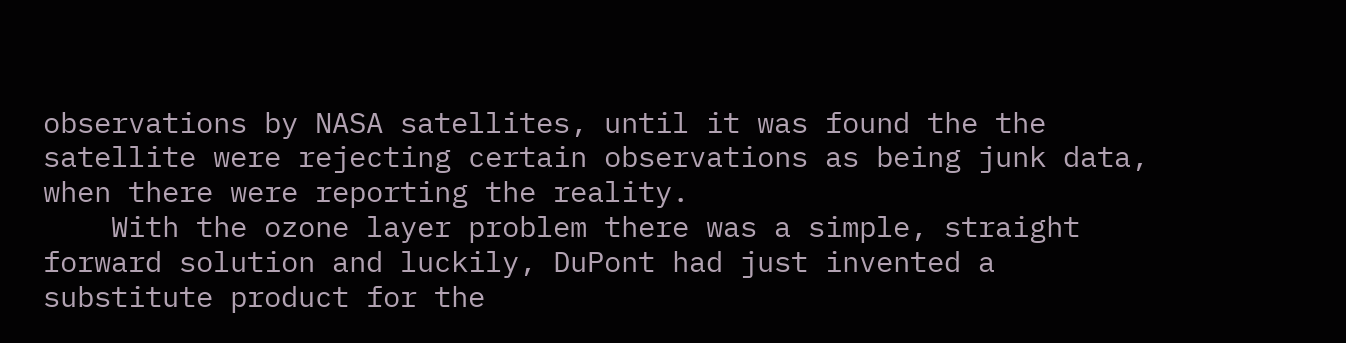observations by NASA satellites, until it was found the the satellite were rejecting certain observations as being junk data, when there were reporting the reality.
    With the ozone layer problem there was a simple, straight forward solution and luckily, DuPont had just invented a substitute product for the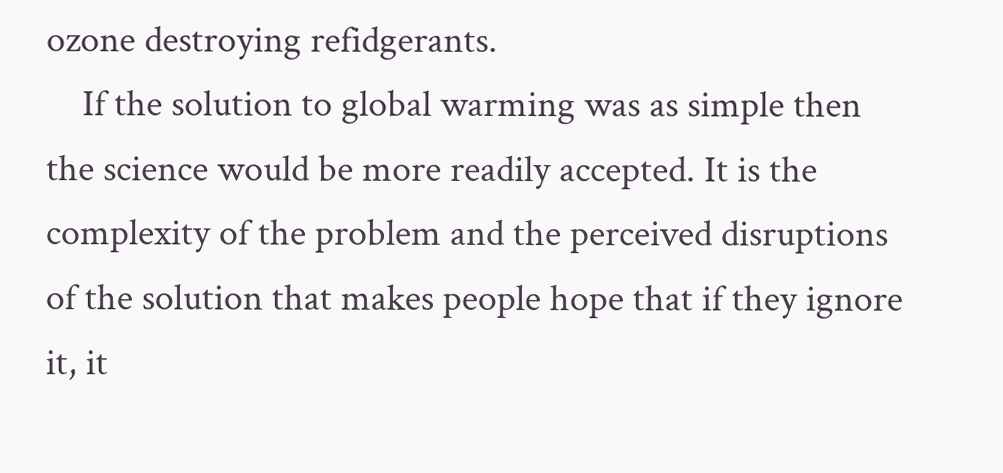ozone destroying refidgerants.
    If the solution to global warming was as simple then the science would be more readily accepted. It is the complexity of the problem and the perceived disruptions of the solution that makes people hope that if they ignore it, it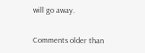will go away.


Comments older than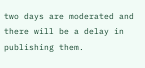two days are moderated and there will be a delay in publishing them.